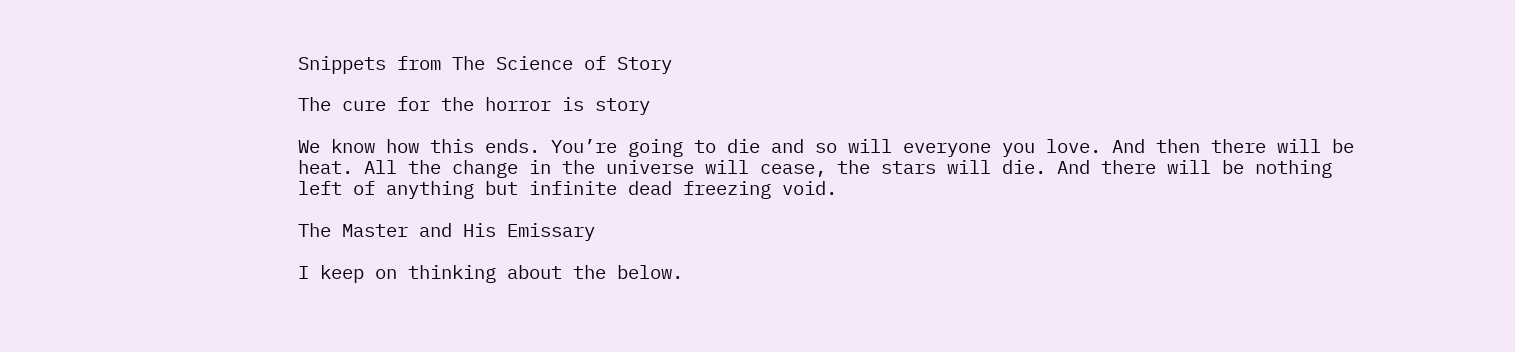Snippets from The Science of Story

The cure for the horror is story

We know how this ends. You’re going to die and so will everyone you love. And then there will be heat. All the change in the universe will cease, the stars will die. And there will be nothing left of anything but infinite dead freezing void.

The Master and His Emissary

I keep on thinking about the below.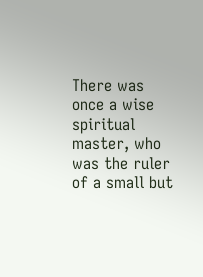There was once a wise spiritual master, who was the ruler of a small but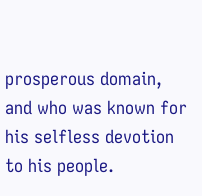prosperous domain, and who was known for his selfless devotion to his people.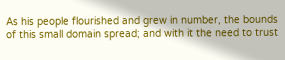As his people flourished and grew in number, the bounds of this small domain spread; and with it the need to trust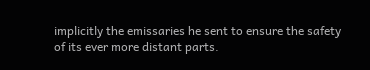implicitly the emissaries he sent to ensure the safety of its ever more distant parts.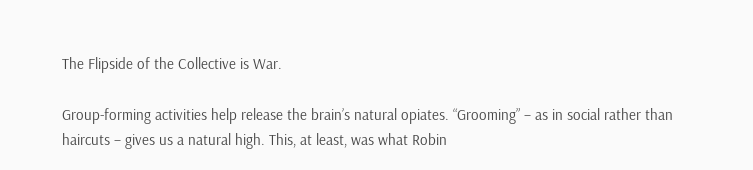The Flipside of the Collective is War.

Group-forming activities help release the brain’s natural opiates. “Grooming” – as in social rather than haircuts – gives us a natural high. This, at least, was what Robin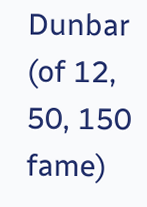Dunbar (of 12, 50, 150 fame)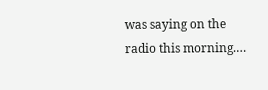was saying on the radio this morning.…